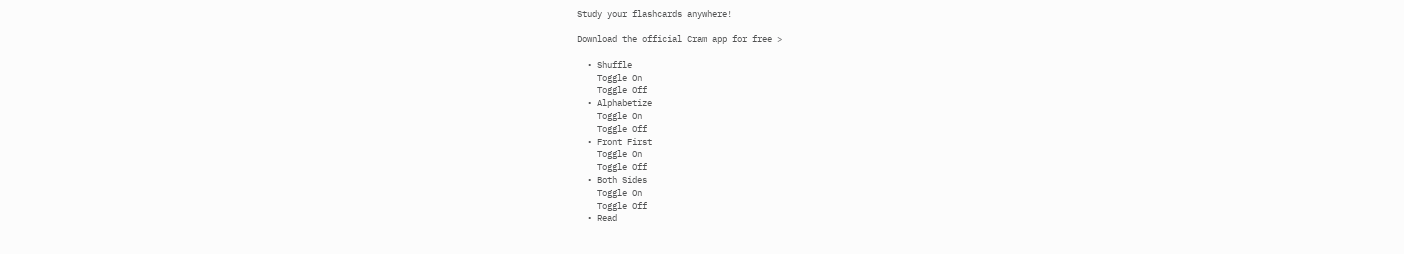Study your flashcards anywhere!

Download the official Cram app for free >

  • Shuffle
    Toggle On
    Toggle Off
  • Alphabetize
    Toggle On
    Toggle Off
  • Front First
    Toggle On
    Toggle Off
  • Both Sides
    Toggle On
    Toggle Off
  • Read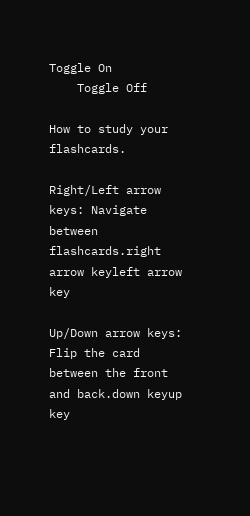Toggle On
    Toggle Off

How to study your flashcards.

Right/Left arrow keys: Navigate between flashcards.right arrow keyleft arrow key

Up/Down arrow keys: Flip the card between the front and back.down keyup key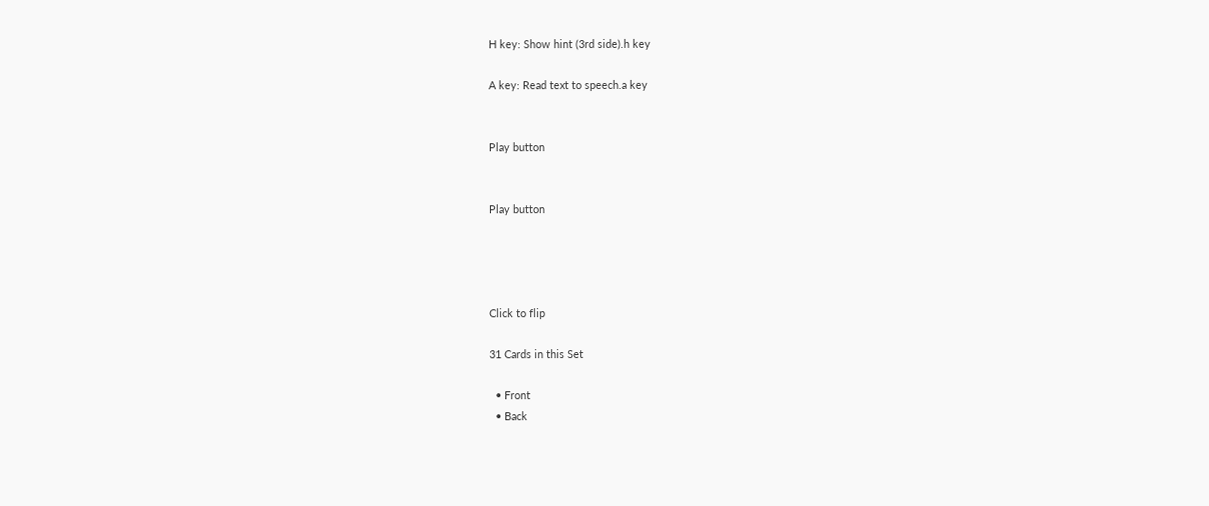H key: Show hint (3rd side).h key

A key: Read text to speech.a key


Play button


Play button




Click to flip

31 Cards in this Set

  • Front
  • Back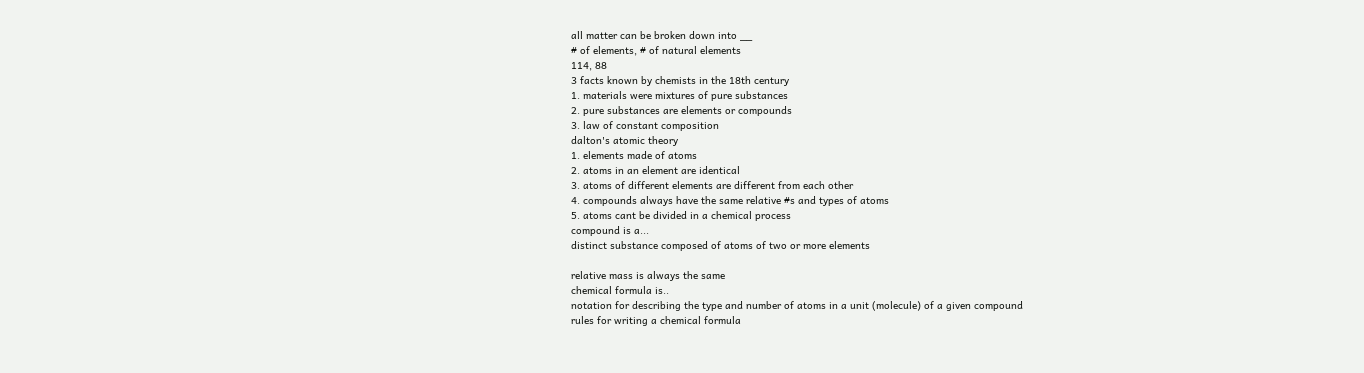all matter can be broken down into __
# of elements, # of natural elements
114, 88
3 facts known by chemists in the 18th century
1. materials were mixtures of pure substances
2. pure substances are elements or compounds
3. law of constant composition
dalton's atomic theory
1. elements made of atoms
2. atoms in an element are identical
3. atoms of different elements are different from each other
4. compounds always have the same relative #s and types of atoms
5. atoms cant be divided in a chemical process
compound is a...
distinct substance composed of atoms of two or more elements

relative mass is always the same
chemical formula is..
notation for describing the type and number of atoms in a unit (molecule) of a given compound
rules for writing a chemical formula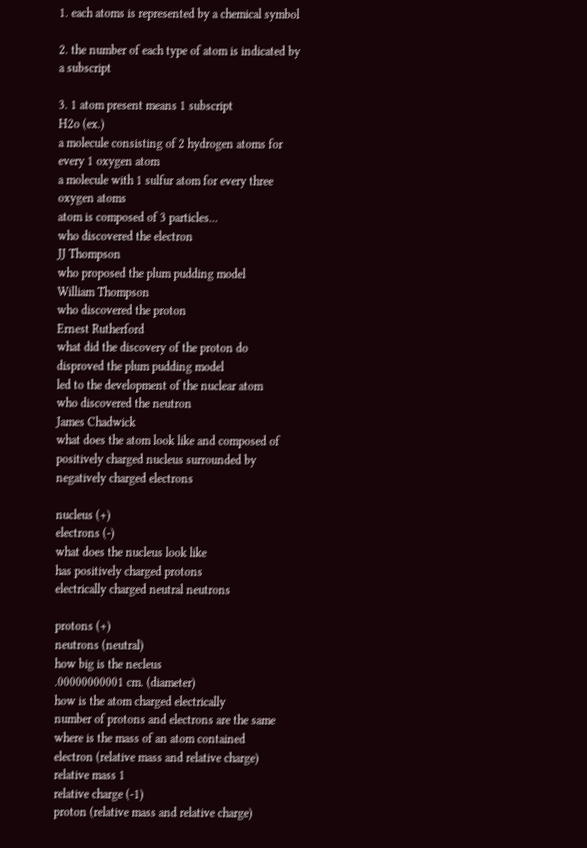1. each atoms is represented by a chemical symbol

2. the number of each type of atom is indicated by a subscript

3. 1 atom present means 1 subscript
H2o (ex.)
a molecule consisting of 2 hydrogen atoms for every 1 oxygen atom
a molecule with 1 sulfur atom for every three oxygen atoms
atom is composed of 3 particles...
who discovered the electron
JJ Thompson
who proposed the plum pudding model
William Thompson
who discovered the proton
Ernest Rutherford
what did the discovery of the proton do
disproved the plum pudding model
led to the development of the nuclear atom
who discovered the neutron
James Chadwick
what does the atom look like and composed of
positively charged nucleus surrounded by negatively charged electrons

nucleus (+)
electrons (-)
what does the nucleus look like
has positively charged protons
electrically charged neutral neutrons

protons (+)
neutrons (neutral)
how big is the necleus
.00000000001 cm. (diameter)
how is the atom charged electrically
number of protons and electrons are the same
where is the mass of an atom contained
electron (relative mass and relative charge)
relative mass 1
relative charge (-1)
proton (relative mass and relative charge)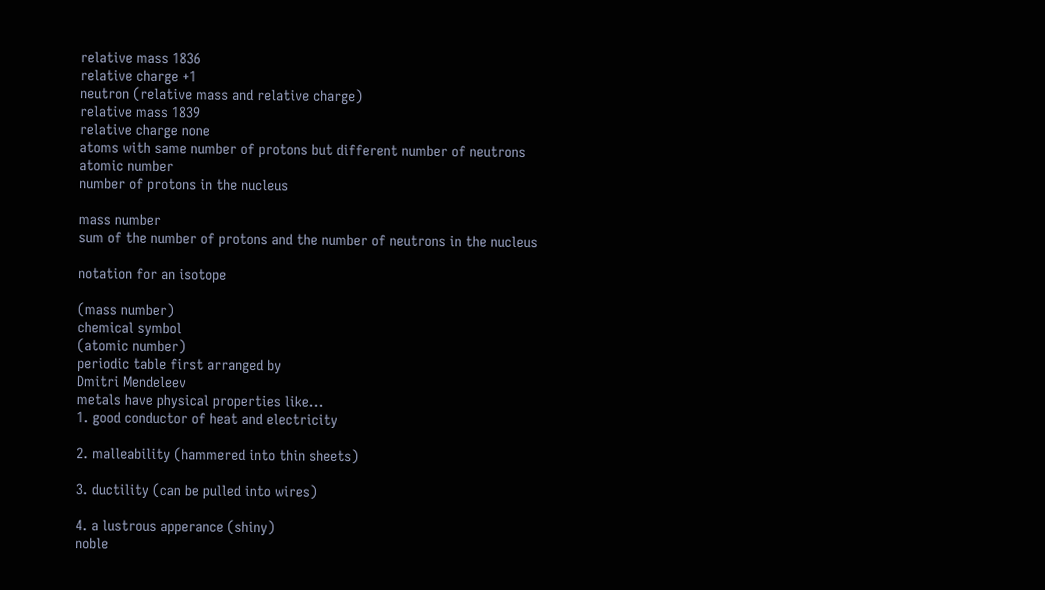relative mass 1836
relative charge +1
neutron (relative mass and relative charge)
relative mass 1839
relative charge none
atoms with same number of protons but different number of neutrons
atomic number
number of protons in the nucleus

mass number
sum of the number of protons and the number of neutrons in the nucleus

notation for an isotope

(mass number)
chemical symbol
(atomic number)
periodic table first arranged by
Dmitri Mendeleev
metals have physical properties like...
1. good conductor of heat and electricity

2. malleability (hammered into thin sheets)

3. ductility (can be pulled into wires)

4. a lustrous apperance (shiny)
noble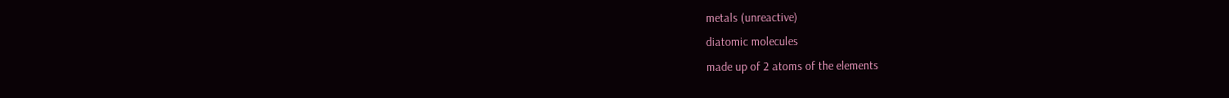metals (unreactive)
diatomic molecules
made up of 2 atoms of the elements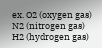ex. O2 (oxygen gas)
N2 (nitrogen gas)
H2 (hydrogen gas)